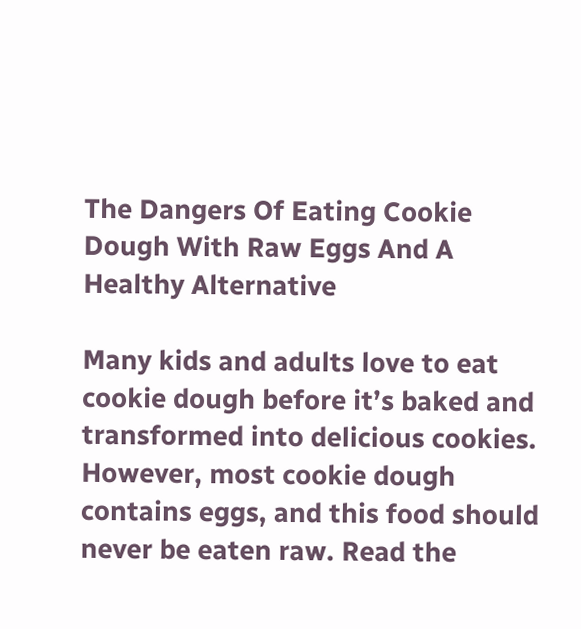The Dangers Of Eating Cookie Dough With Raw Eggs And A Healthy Alternative

Many kids and adults love to eat cookie dough before it’s baked and transformed into delicious cookies. However, most cookie dough contains eggs, and this food should never be eaten raw. Read the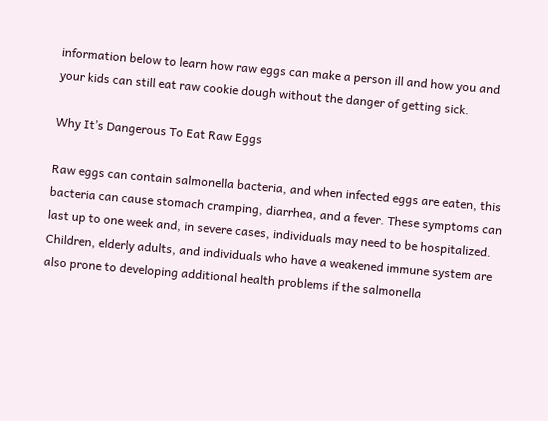information below to learn how raw eggs can make a person ill and how you and your kids can still eat raw cookie dough without the danger of getting sick.

Why It’s Dangerous To Eat Raw Eggs

Raw eggs can contain salmonella bacteria, and when infected eggs are eaten, this bacteria can cause stomach cramping, diarrhea, and a fever. These symptoms can last up to one week and, in severe cases, individuals may need to be hospitalized. Children, elderly adults, and individuals who have a weakened immune system are also prone to developing additional health problems if the salmonella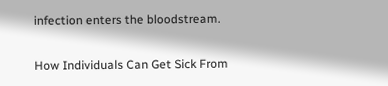infection enters the bloodstream.

How Individuals Can Get Sick From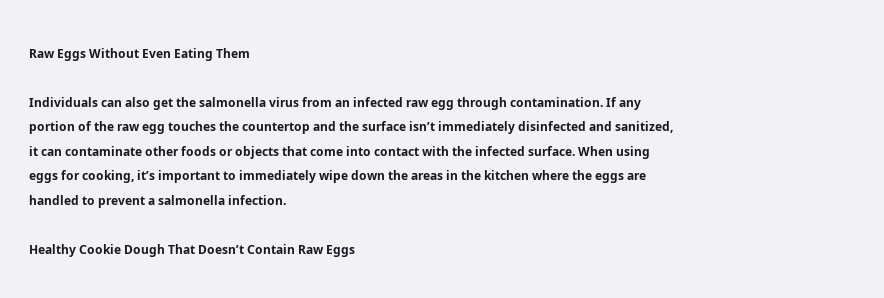Raw Eggs Without Even Eating Them

Individuals can also get the salmonella virus from an infected raw egg through contamination. If any portion of the raw egg touches the countertop and the surface isn’t immediately disinfected and sanitized, it can contaminate other foods or objects that come into contact with the infected surface. When using eggs for cooking, it’s important to immediately wipe down the areas in the kitchen where the eggs are handled to prevent a salmonella infection.

Healthy Cookie Dough That Doesn’t Contain Raw Eggs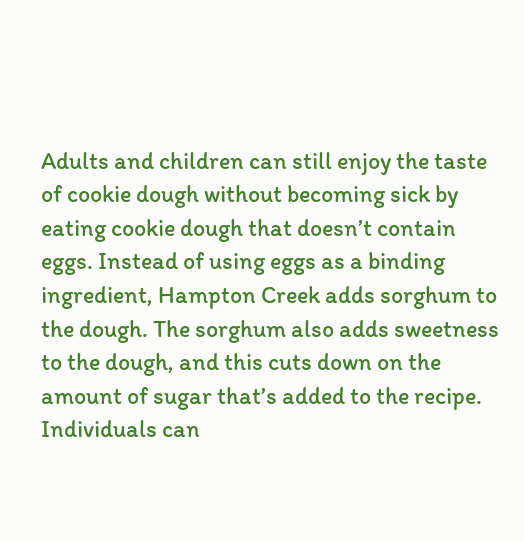Adults and children can still enjoy the taste of cookie dough without becoming sick by eating cookie dough that doesn’t contain eggs. Instead of using eggs as a binding ingredient, Hampton Creek adds sorghum to the dough. The sorghum also adds sweetness to the dough, and this cuts down on the amount of sugar that’s added to the recipe. Individuals can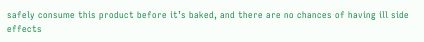safely consume this product before it’s baked, and there are no chances of having ill side effects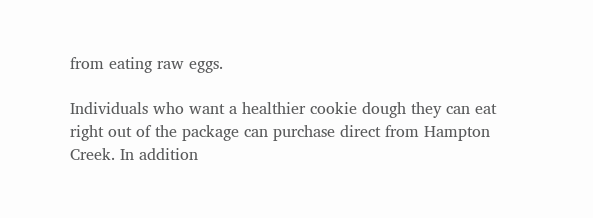from eating raw eggs.

Individuals who want a healthier cookie dough they can eat right out of the package can purchase direct from Hampton Creek. In addition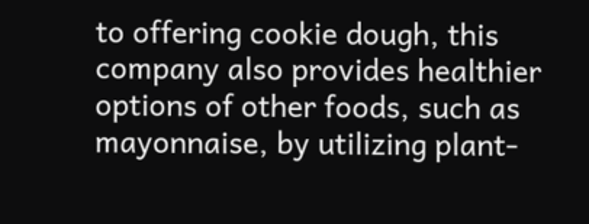to offering cookie dough, this company also provides healthier options of other foods, such as mayonnaise, by utilizing plant-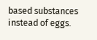based substances instead of eggs.